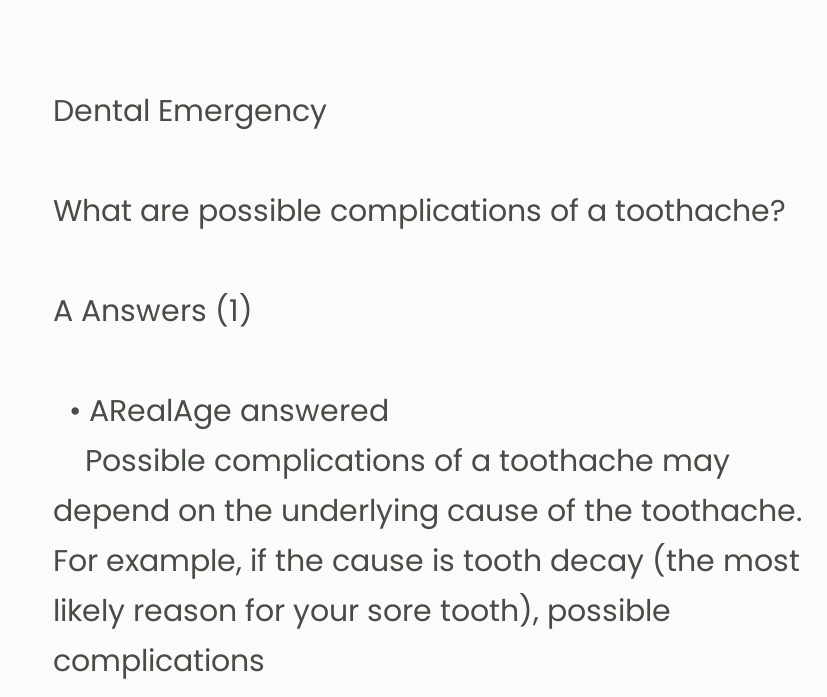Dental Emergency

What are possible complications of a toothache?

A Answers (1)

  • ARealAge answered
    Possible complications of a toothache may depend on the underlying cause of the toothache. For example, if the cause is tooth decay (the most likely reason for your sore tooth), possible complications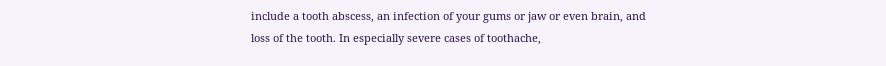include a tooth abscess, an infection of your gums or jaw or even brain, and loss of the tooth. In especially severe cases of toothache,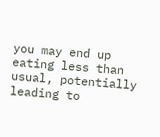you may end up eating less than usual, potentially leading to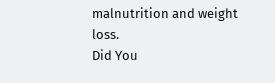malnutrition and weight loss.
Did You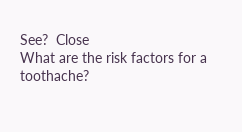See?  Close
What are the risk factors for a toothache?